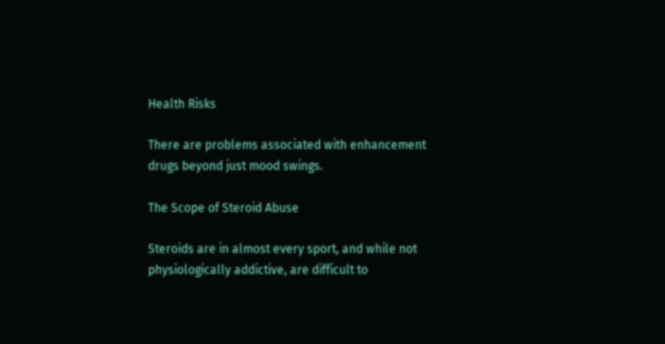Health Risks

There are problems associated with enhancement drugs beyond just mood swings.

The Scope of Steroid Abuse

Steroids are in almost every sport, and while not physiologically addictive, are difficult to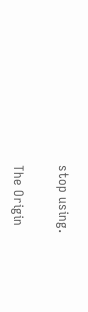stop using.

The Origin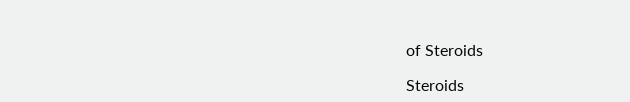of Steroids

Steroids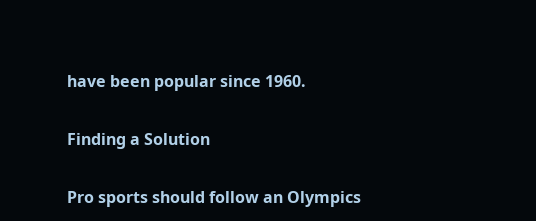have been popular since 1960.

Finding a Solution

Pro sports should follow an Olympics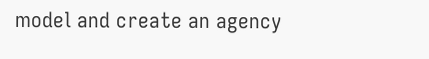model and create an agency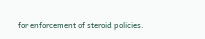for enforcement of steroid policies.